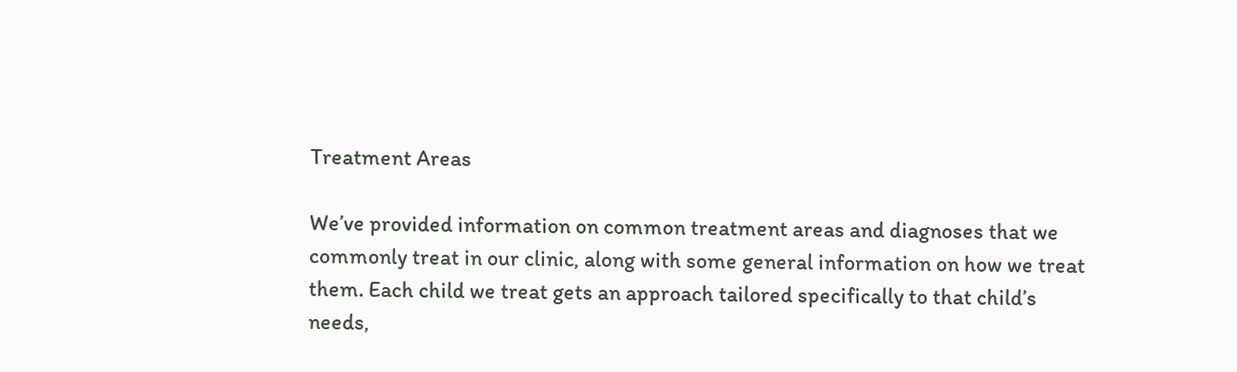Treatment Areas

We’ve provided information on common treatment areas and diagnoses that we commonly treat in our clinic, along with some general information on how we treat them. Each child we treat gets an approach tailored specifically to that child’s needs,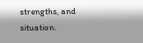strengths, and situation.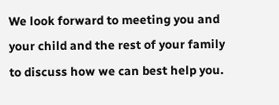We look forward to meeting you and your child and the rest of your family to discuss how we can best help you.